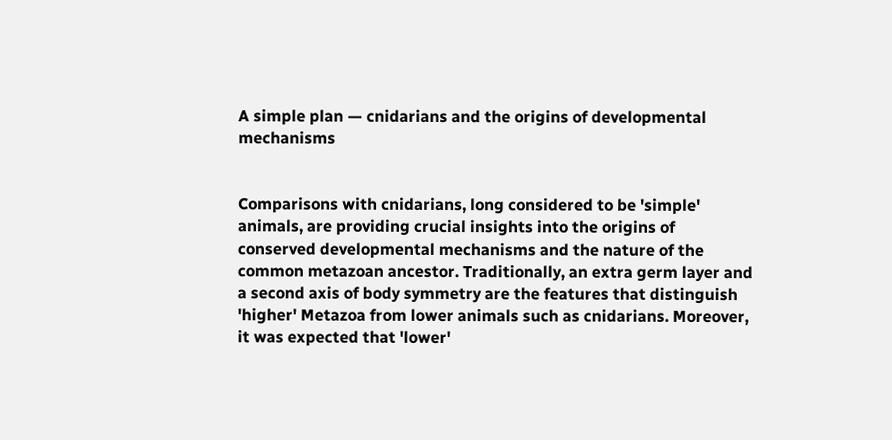A simple plan — cnidarians and the origins of developmental mechanisms


Comparisons with cnidarians, long considered to be 'simple' animals, are providing crucial insights into the origins of conserved developmental mechanisms and the nature of the common metazoan ancestor. Traditionally, an extra germ layer and a second axis of body symmetry are the features that distinguish 'higher' Metazoa from lower animals such as cnidarians. Moreover, it was expected that 'lower'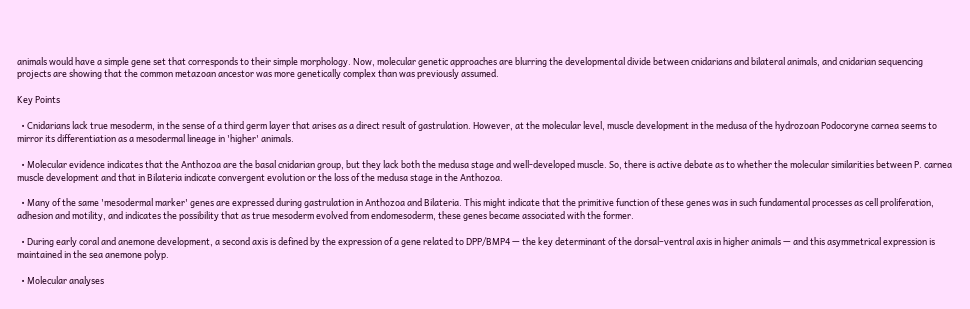animals would have a simple gene set that corresponds to their simple morphology. Now, molecular genetic approaches are blurring the developmental divide between cnidarians and bilateral animals, and cnidarian sequencing projects are showing that the common metazoan ancestor was more genetically complex than was previously assumed.

Key Points

  • Cnidarians lack true mesoderm, in the sense of a third germ layer that arises as a direct result of gastrulation. However, at the molecular level, muscle development in the medusa of the hydrozoan Podocoryne carnea seems to mirror its differentiation as a mesodermal lineage in 'higher' animals.

  • Molecular evidence indicates that the Anthozoa are the basal cnidarian group, but they lack both the medusa stage and well-developed muscle. So, there is active debate as to whether the molecular similarities between P. carnea muscle development and that in Bilateria indicate convergent evolution or the loss of the medusa stage in the Anthozoa.

  • Many of the same 'mesodermal marker' genes are expressed during gastrulation in Anthozoa and Bilateria. This might indicate that the primitive function of these genes was in such fundamental processes as cell proliferation, adhesion and motility, and indicates the possibility that as true mesoderm evolved from endomesoderm, these genes became associated with the former.

  • During early coral and anemone development, a second axis is defined by the expression of a gene related to DPP/BMP4 — the key determinant of the dorsal–ventral axis in higher animals — and this asymmetrical expression is maintained in the sea anemone polyp.

  • Molecular analyses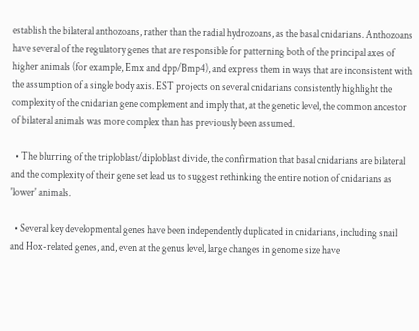establish the bilateral anthozoans, rather than the radial hydrozoans, as the basal cnidarians. Anthozoans have several of the regulatory genes that are responsible for patterning both of the principal axes of higher animals (for example, Emx and dpp/Bmp4), and express them in ways that are inconsistent with the assumption of a single body axis. EST projects on several cnidarians consistently highlight the complexity of the cnidarian gene complement and imply that, at the genetic level, the common ancestor of bilateral animals was more complex than has previously been assumed.

  • The blurring of the triploblast/diploblast divide, the confirmation that basal cnidarians are bilateral and the complexity of their gene set lead us to suggest rethinking the entire notion of cnidarians as 'lower' animals.

  • Several key developmental genes have been independently duplicated in cnidarians, including snail and Hox-related genes, and, even at the genus level, large changes in genome size have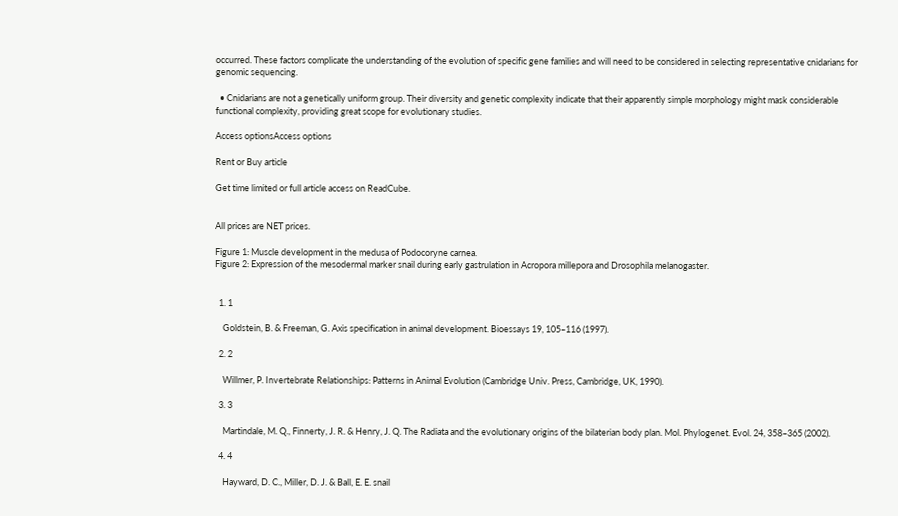occurred. These factors complicate the understanding of the evolution of specific gene families and will need to be considered in selecting representative cnidarians for genomic sequencing.

  • Cnidarians are not a genetically uniform group. Their diversity and genetic complexity indicate that their apparently simple morphology might mask considerable functional complexity, providing great scope for evolutionary studies.

Access optionsAccess options

Rent or Buy article

Get time limited or full article access on ReadCube.


All prices are NET prices.

Figure 1: Muscle development in the medusa of Podocoryne carnea.
Figure 2: Expression of the mesodermal marker snail during early gastrulation in Acropora millepora and Drosophila melanogaster.


  1. 1

    Goldstein, B. & Freeman, G. Axis specification in animal development. Bioessays 19, 105–116 (1997).

  2. 2

    Willmer, P. Invertebrate Relationships: Patterns in Animal Evolution (Cambridge Univ. Press, Cambridge, UK, 1990).

  3. 3

    Martindale, M. Q., Finnerty, J. R. & Henry, J. Q. The Radiata and the evolutionary origins of the bilaterian body plan. Mol. Phylogenet. Evol. 24, 358–365 (2002).

  4. 4

    Hayward, D. C., Miller, D. J. & Ball, E. E. snail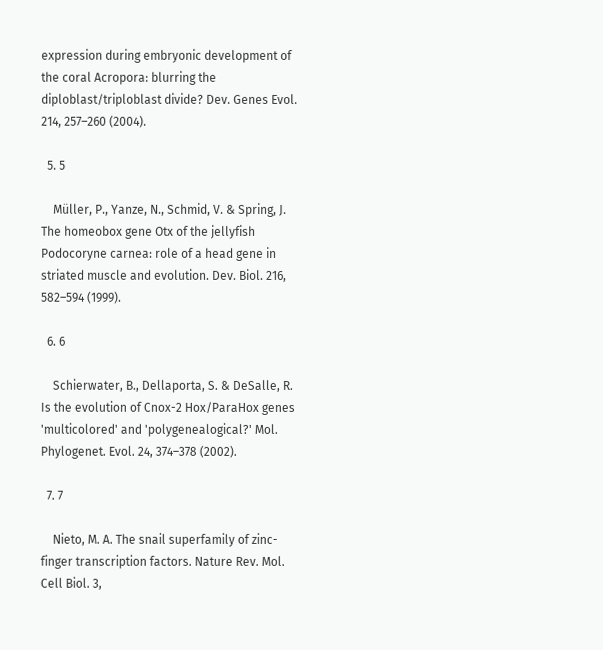expression during embryonic development of the coral Acropora: blurring the diploblast/triploblast divide? Dev. Genes Evol. 214, 257–260 (2004).

  5. 5

    Müller, P., Yanze, N., Schmid, V. & Spring, J. The homeobox gene Otx of the jellyfish Podocoryne carnea: role of a head gene in striated muscle and evolution. Dev. Biol. 216, 582–594 (1999).

  6. 6

    Schierwater, B., Dellaporta, S. & DeSalle, R. Is the evolution of Cnox-2 Hox/ParaHox genes 'multicolored' and 'polygenealogical?' Mol. Phylogenet. Evol. 24, 374–378 (2002).

  7. 7

    Nieto, M. A. The snail superfamily of zinc-finger transcription factors. Nature Rev. Mol. Cell Biol. 3,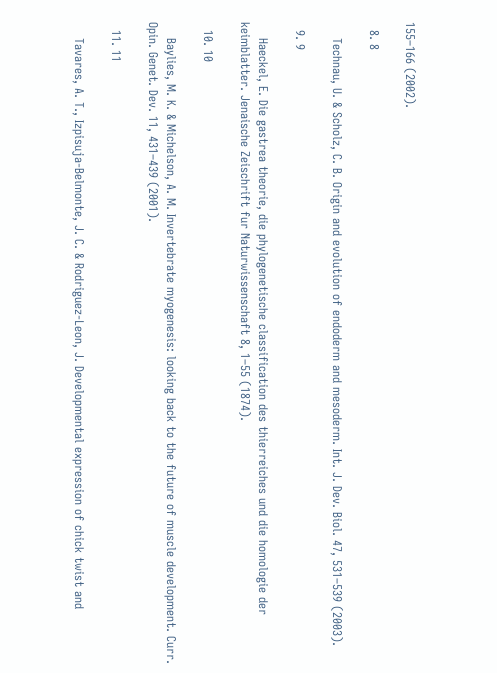155–166 (2002).

  8. 8

    Technau, U. & Scholz, C. B. Origin and evolution of endoderm and mesoderm. Int. J. Dev. Biol. 47, 531–539 (2003).

  9. 9

    Haeckel, E. Die gastrea theorie, die phylogenetische classification des thierreiches und die homologie der keimblatter. Jenaische Zeischrift fur Naturwissenschaft 8, 1–55 (1874).

  10. 10

    Baylies, M. K. & Michelson, A. M. Invertebrate myogenesis: looking back to the future of muscle development. Curr. Opin. Genet. Dev. 11, 431–439 (2001).

  11. 11

    Tavares, A. T., Izpisuja-Belmonte, J. C. & Rodriguez-Leon, J. Developmental expression of chick twist and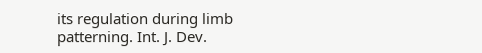its regulation during limb patterning. Int. J. Dev.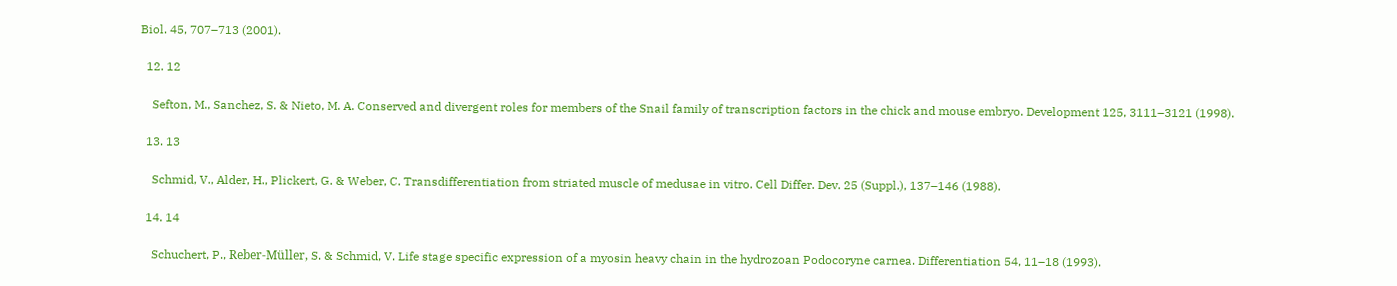Biol. 45, 707–713 (2001).

  12. 12

    Sefton, M., Sanchez, S. & Nieto, M. A. Conserved and divergent roles for members of the Snail family of transcription factors in the chick and mouse embryo. Development 125, 3111–3121 (1998).

  13. 13

    Schmid, V., Alder, H., Plickert, G. & Weber, C. Transdifferentiation from striated muscle of medusae in vitro. Cell Differ. Dev. 25 (Suppl.), 137–146 (1988).

  14. 14

    Schuchert, P., Reber-Müller, S. & Schmid, V. Life stage specific expression of a myosin heavy chain in the hydrozoan Podocoryne carnea. Differentiation 54, 11–18 (1993).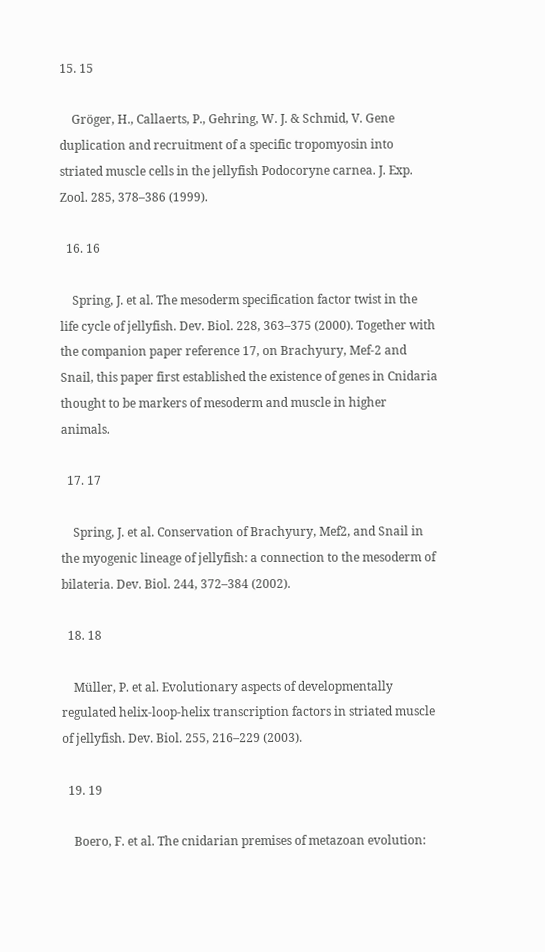15. 15

    Gröger, H., Callaerts, P., Gehring, W. J. & Schmid, V. Gene duplication and recruitment of a specific tropomyosin into striated muscle cells in the jellyfish Podocoryne carnea. J. Exp. Zool. 285, 378–386 (1999).

  16. 16

    Spring, J. et al. The mesoderm specification factor twist in the life cycle of jellyfish. Dev. Biol. 228, 363–375 (2000). Together with the companion paper reference 17, on Brachyury, Mef-2 and Snail, this paper first established the existence of genes in Cnidaria thought to be markers of mesoderm and muscle in higher animals.

  17. 17

    Spring, J. et al. Conservation of Brachyury, Mef2, and Snail in the myogenic lineage of jellyfish: a connection to the mesoderm of bilateria. Dev. Biol. 244, 372–384 (2002).

  18. 18

    Müller, P. et al. Evolutionary aspects of developmentally regulated helix-loop-helix transcription factors in striated muscle of jellyfish. Dev. Biol. 255, 216–229 (2003).

  19. 19

    Boero, F. et al. The cnidarian premises of metazoan evolution: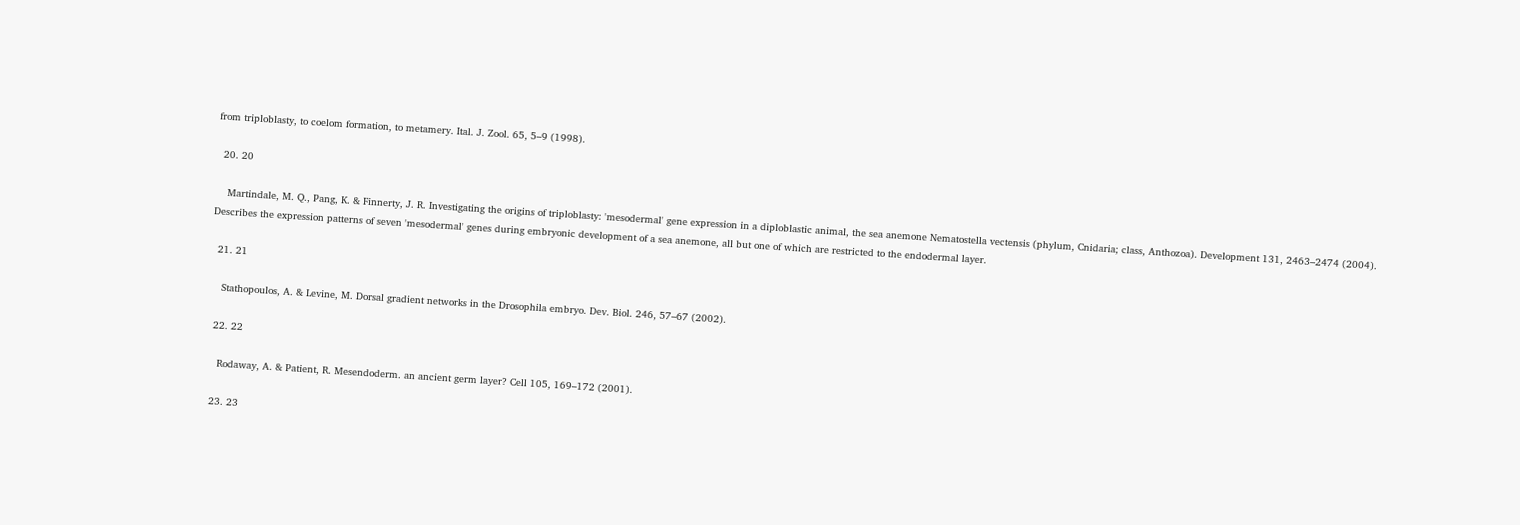from triploblasty, to coelom formation, to metamery. Ital. J. Zool. 65, 5–9 (1998).

  20. 20

    Martindale, M. Q., Pang, K. & Finnerty, J. R. Investigating the origins of triploblasty: 'mesodermal' gene expression in a diploblastic animal, the sea anemone Nematostella vectensis (phylum, Cnidaria; class, Anthozoa). Development 131, 2463–2474 (2004). Describes the expression patterns of seven 'mesodermal' genes during embryonic development of a sea anemone, all but one of which are restricted to the endodermal layer.

  21. 21

    Stathopoulos, A. & Levine, M. Dorsal gradient networks in the Drosophila embryo. Dev. Biol. 246, 57–67 (2002).

  22. 22

    Rodaway, A. & Patient, R. Mesendoderm. an ancient germ layer? Cell 105, 169–172 (2001).

  23. 23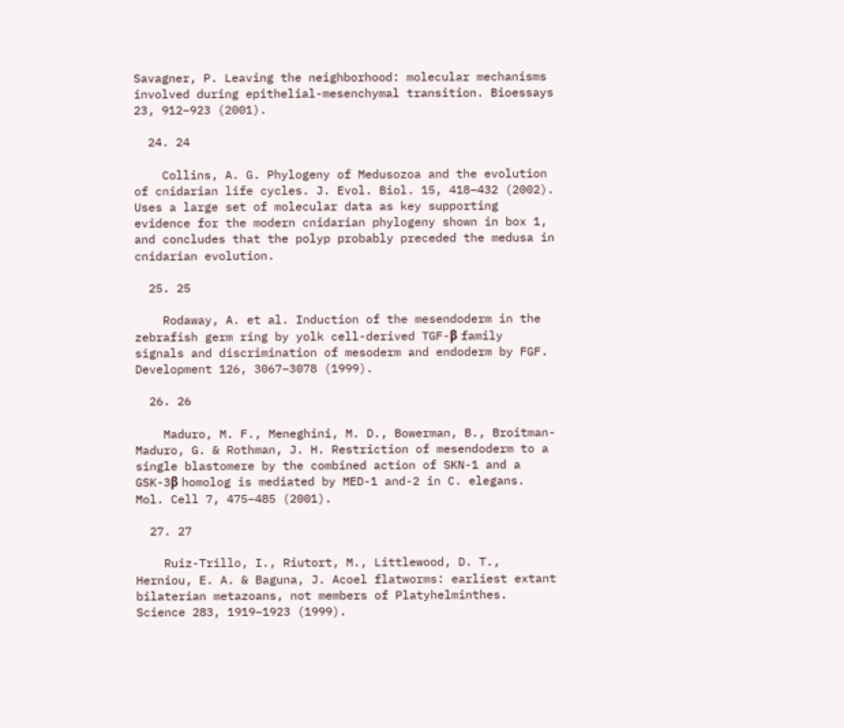Savagner, P. Leaving the neighborhood: molecular mechanisms involved during epithelial-mesenchymal transition. Bioessays 23, 912–923 (2001).

  24. 24

    Collins, A. G. Phylogeny of Medusozoa and the evolution of cnidarian life cycles. J. Evol. Biol. 15, 418–432 (2002). Uses a large set of molecular data as key supporting evidence for the modern cnidarian phylogeny shown in box 1, and concludes that the polyp probably preceded the medusa in cnidarian evolution.

  25. 25

    Rodaway, A. et al. Induction of the mesendoderm in the zebrafish germ ring by yolk cell-derived TGF-β family signals and discrimination of mesoderm and endoderm by FGF. Development 126, 3067–3078 (1999).

  26. 26

    Maduro, M. F., Meneghini, M. D., Bowerman, B., Broitman-Maduro, G. & Rothman, J. H. Restriction of mesendoderm to a single blastomere by the combined action of SKN-1 and a GSK-3β homolog is mediated by MED-1 and-2 in C. elegans. Mol. Cell 7, 475–485 (2001).

  27. 27

    Ruiz-Trillo, I., Riutort, M., Littlewood, D. T., Herniou, E. A. & Baguna, J. Acoel flatworms: earliest extant bilaterian metazoans, not members of Platyhelminthes. Science 283, 1919–1923 (1999).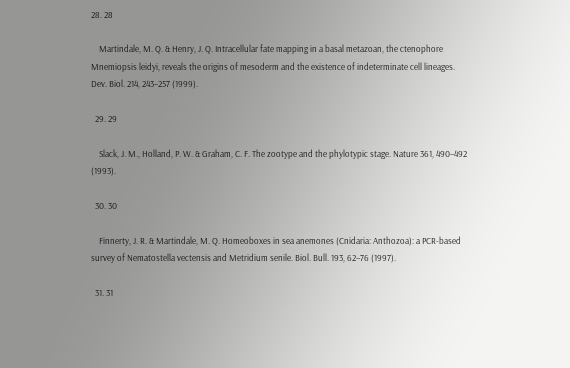28. 28

    Martindale, M. Q. & Henry, J. Q. Intracellular fate mapping in a basal metazoan, the ctenophore Mnemiopsis leidyi, reveals the origins of mesoderm and the existence of indeterminate cell lineages. Dev. Biol. 214, 243–257 (1999).

  29. 29

    Slack, J. M., Holland, P. W. & Graham, C. F. The zootype and the phylotypic stage. Nature 361, 490–492 (1993).

  30. 30

    Finnerty, J. R. & Martindale, M. Q. Homeoboxes in sea anemones (Cnidaria: Anthozoa): a PCR-based survey of Nematostella vectensis and Metridium senile. Biol. Bull. 193, 62–76 (1997).

  31. 31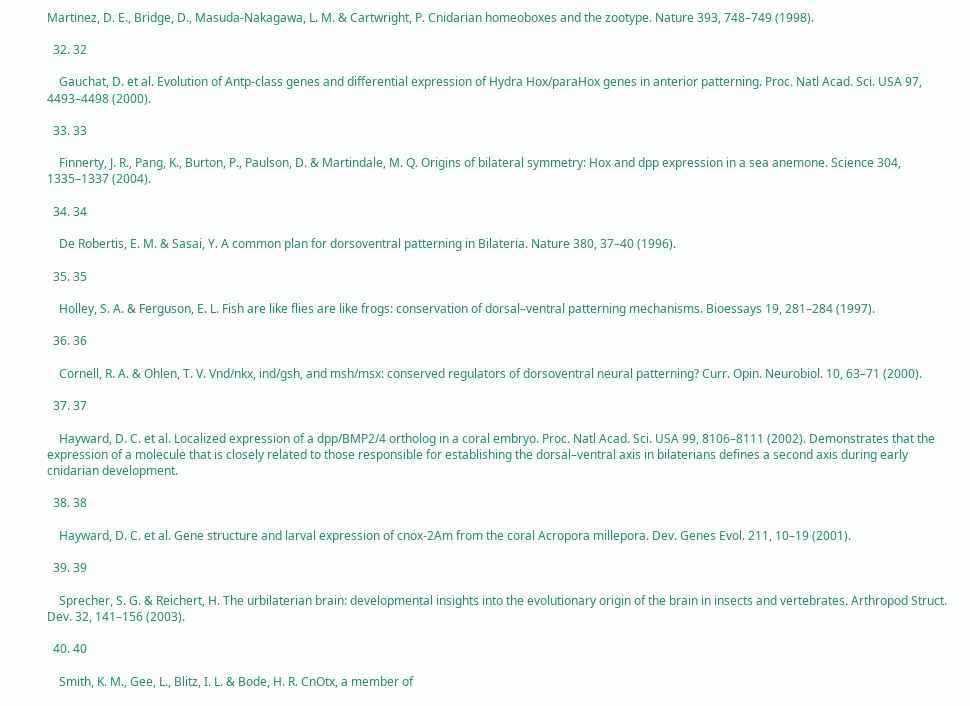Martinez, D. E., Bridge, D., Masuda-Nakagawa, L. M. & Cartwright, P. Cnidarian homeoboxes and the zootype. Nature 393, 748–749 (1998).

  32. 32

    Gauchat, D. et al. Evolution of Antp-class genes and differential expression of Hydra Hox/paraHox genes in anterior patterning. Proc. Natl Acad. Sci. USA 97, 4493–4498 (2000).

  33. 33

    Finnerty, J. R., Pang, K., Burton, P., Paulson, D. & Martindale, M. Q. Origins of bilateral symmetry: Hox and dpp expression in a sea anemone. Science 304, 1335–1337 (2004).

  34. 34

    De Robertis, E. M. & Sasai, Y. A common plan for dorsoventral patterning in Bilateria. Nature 380, 37–40 (1996).

  35. 35

    Holley, S. A. & Ferguson, E. L. Fish are like flies are like frogs: conservation of dorsal–ventral patterning mechanisms. Bioessays 19, 281–284 (1997).

  36. 36

    Cornell, R. A. & Ohlen, T. V. Vnd/nkx, ind/gsh, and msh/msx: conserved regulators of dorsoventral neural patterning? Curr. Opin. Neurobiol. 10, 63–71 (2000).

  37. 37

    Hayward, D. C. et al. Localized expression of a dpp/BMP2/4 ortholog in a coral embryo. Proc. Natl Acad. Sci. USA 99, 8106–8111 (2002). Demonstrates that the expression of a molecule that is closely related to those responsible for establishing the dorsal–ventral axis in bilaterians defines a second axis during early cnidarian development.

  38. 38

    Hayward, D. C. et al. Gene structure and larval expression of cnox-2Am from the coral Acropora millepora. Dev. Genes Evol. 211, 10–19 (2001).

  39. 39

    Sprecher, S. G. & Reichert, H. The urbilaterian brain: developmental insights into the evolutionary origin of the brain in insects and vertebrates. Arthropod Struct. Dev. 32, 141–156 (2003).

  40. 40

    Smith, K. M., Gee, L., Blitz, I. L. & Bode, H. R. CnOtx, a member of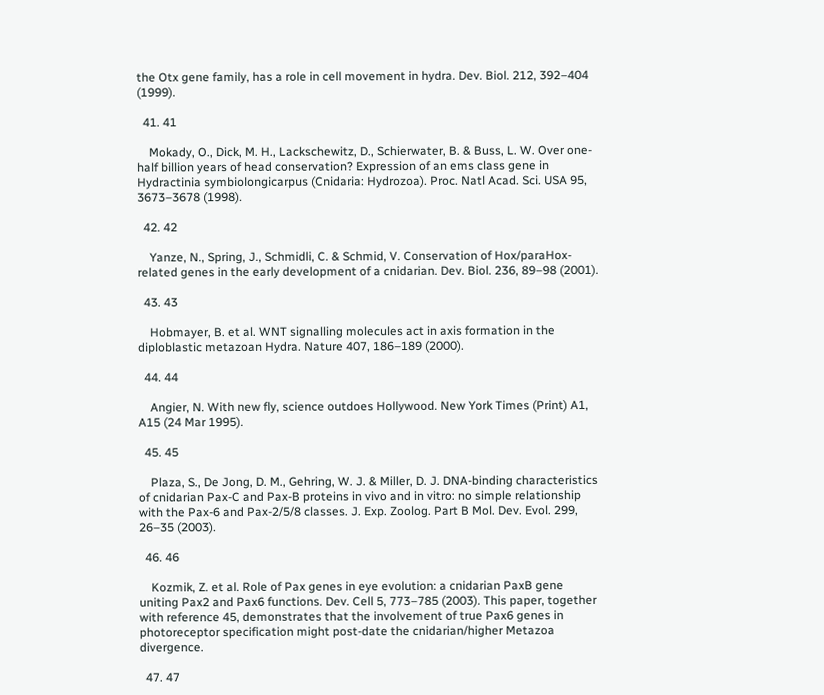the Otx gene family, has a role in cell movement in hydra. Dev. Biol. 212, 392–404 (1999).

  41. 41

    Mokady, O., Dick, M. H., Lackschewitz, D., Schierwater, B. & Buss, L. W. Over one-half billion years of head conservation? Expression of an ems class gene in Hydractinia symbiolongicarpus (Cnidaria: Hydrozoa). Proc. Natl Acad. Sci. USA 95, 3673–3678 (1998).

  42. 42

    Yanze, N., Spring, J., Schmidli, C. & Schmid, V. Conservation of Hox/paraHox-related genes in the early development of a cnidarian. Dev. Biol. 236, 89–98 (2001).

  43. 43

    Hobmayer, B. et al. WNT signalling molecules act in axis formation in the diploblastic metazoan Hydra. Nature 407, 186–189 (2000).

  44. 44

    Angier, N. With new fly, science outdoes Hollywood. New York Times (Print) A1, A15 (24 Mar 1995).

  45. 45

    Plaza, S., De Jong, D. M., Gehring, W. J. & Miller, D. J. DNA-binding characteristics of cnidarian Pax-C and Pax-B proteins in vivo and in vitro: no simple relationship with the Pax-6 and Pax-2/5/8 classes. J. Exp. Zoolog. Part B Mol. Dev. Evol. 299, 26–35 (2003).

  46. 46

    Kozmik, Z. et al. Role of Pax genes in eye evolution: a cnidarian PaxB gene uniting Pax2 and Pax6 functions. Dev. Cell 5, 773–785 (2003). This paper, together with reference 45, demonstrates that the involvement of true Pax6 genes in photoreceptor specification might post-date the cnidarian/higher Metazoa divergence.

  47. 47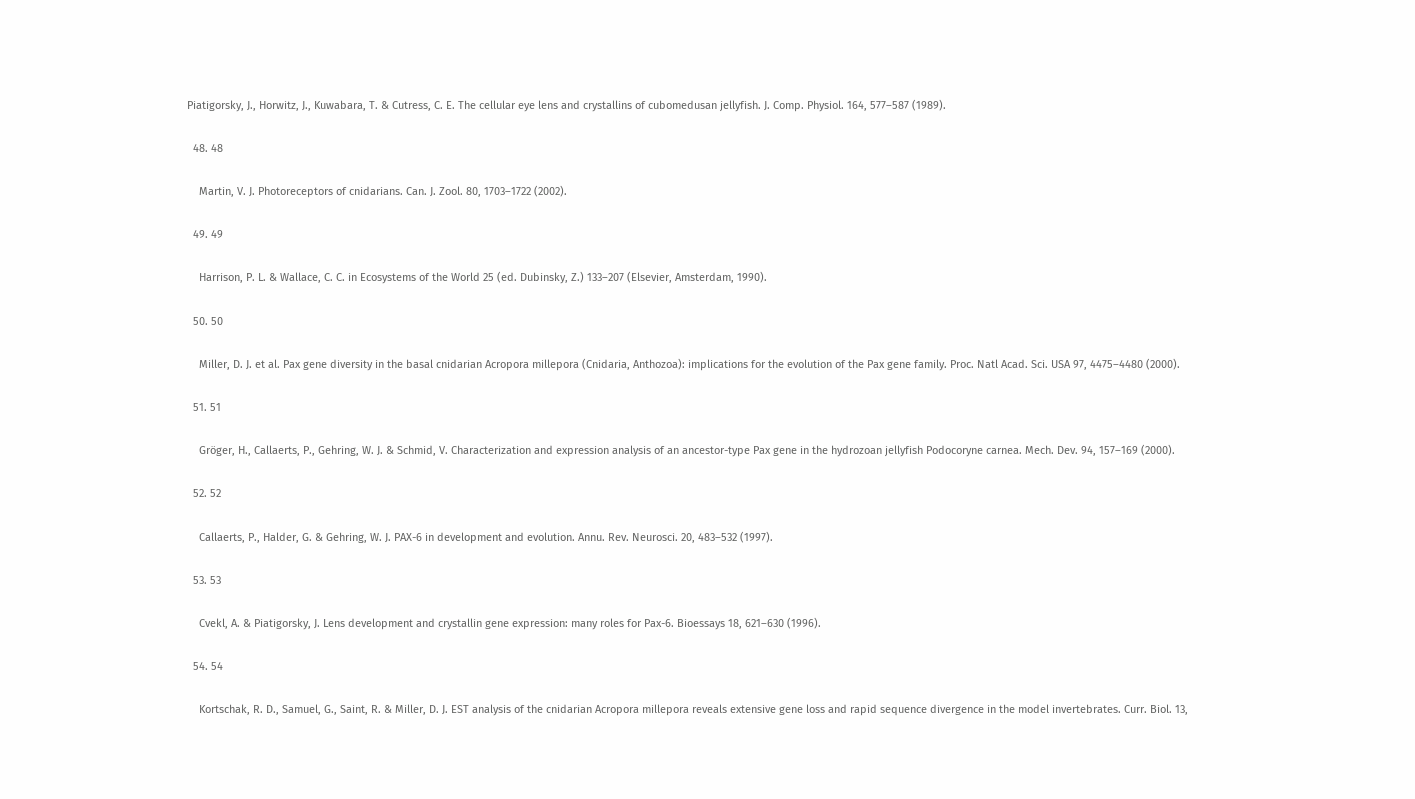Piatigorsky, J., Horwitz, J., Kuwabara, T. & Cutress, C. E. The cellular eye lens and crystallins of cubomedusan jellyfish. J. Comp. Physiol. 164, 577–587 (1989).

  48. 48

    Martin, V. J. Photoreceptors of cnidarians. Can. J. Zool. 80, 1703–1722 (2002).

  49. 49

    Harrison, P. L. & Wallace, C. C. in Ecosystems of the World 25 (ed. Dubinsky, Z.) 133–207 (Elsevier, Amsterdam, 1990).

  50. 50

    Miller, D. J. et al. Pax gene diversity in the basal cnidarian Acropora millepora (Cnidaria, Anthozoa): implications for the evolution of the Pax gene family. Proc. Natl Acad. Sci. USA 97, 4475–4480 (2000).

  51. 51

    Gröger, H., Callaerts, P., Gehring, W. J. & Schmid, V. Characterization and expression analysis of an ancestor-type Pax gene in the hydrozoan jellyfish Podocoryne carnea. Mech. Dev. 94, 157–169 (2000).

  52. 52

    Callaerts, P., Halder, G. & Gehring, W. J. PAX-6 in development and evolution. Annu. Rev. Neurosci. 20, 483–532 (1997).

  53. 53

    Cvekl, A. & Piatigorsky, J. Lens development and crystallin gene expression: many roles for Pax-6. Bioessays 18, 621–630 (1996).

  54. 54

    Kortschak, R. D., Samuel, G., Saint, R. & Miller, D. J. EST analysis of the cnidarian Acropora millepora reveals extensive gene loss and rapid sequence divergence in the model invertebrates. Curr. Biol. 13,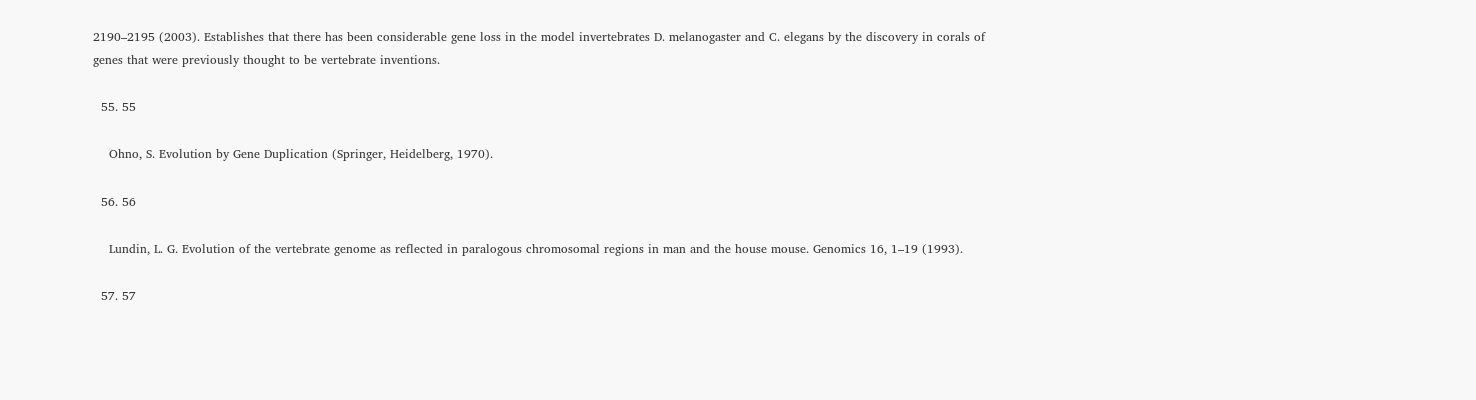2190–2195 (2003). Establishes that there has been considerable gene loss in the model invertebrates D. melanogaster and C. elegans by the discovery in corals of genes that were previously thought to be vertebrate inventions.

  55. 55

    Ohno, S. Evolution by Gene Duplication (Springer, Heidelberg, 1970).

  56. 56

    Lundin, L. G. Evolution of the vertebrate genome as reflected in paralogous chromosomal regions in man and the house mouse. Genomics 16, 1–19 (1993).

  57. 57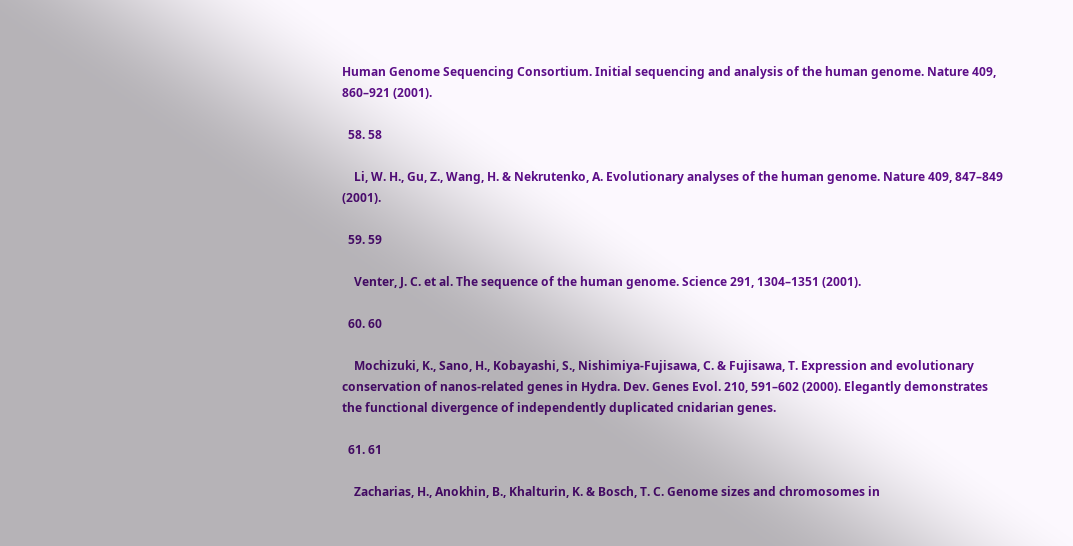Human Genome Sequencing Consortium. Initial sequencing and analysis of the human genome. Nature 409, 860–921 (2001).

  58. 58

    Li, W. H., Gu, Z., Wang, H. & Nekrutenko, A. Evolutionary analyses of the human genome. Nature 409, 847–849 (2001).

  59. 59

    Venter, J. C. et al. The sequence of the human genome. Science 291, 1304–1351 (2001).

  60. 60

    Mochizuki, K., Sano, H., Kobayashi, S., Nishimiya-Fujisawa, C. & Fujisawa, T. Expression and evolutionary conservation of nanos-related genes in Hydra. Dev. Genes Evol. 210, 591–602 (2000). Elegantly demonstrates the functional divergence of independently duplicated cnidarian genes.

  61. 61

    Zacharias, H., Anokhin, B., Khalturin, K. & Bosch, T. C. Genome sizes and chromosomes in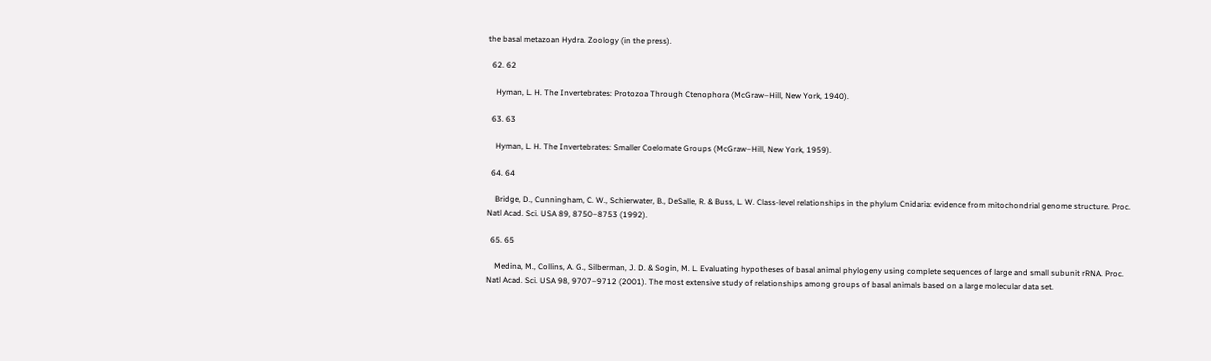the basal metazoan Hydra. Zoology (in the press).

  62. 62

    Hyman, L. H. The Invertebrates: Protozoa Through Ctenophora (McGraw–Hill, New York, 1940).

  63. 63

    Hyman, L. H. The Invertebrates: Smaller Coelomate Groups (McGraw–Hill, New York, 1959).

  64. 64

    Bridge, D., Cunningham, C. W., Schierwater, B., DeSalle, R. & Buss, L. W. Class-level relationships in the phylum Cnidaria: evidence from mitochondrial genome structure. Proc. Natl Acad. Sci. USA 89, 8750–8753 (1992).

  65. 65

    Medina, M., Collins, A. G., Silberman, J. D. & Sogin, M. L. Evaluating hypotheses of basal animal phylogeny using complete sequences of large and small subunit rRNA. Proc. Natl Acad. Sci. USA 98, 9707–9712 (2001). The most extensive study of relationships among groups of basal animals based on a large molecular data set.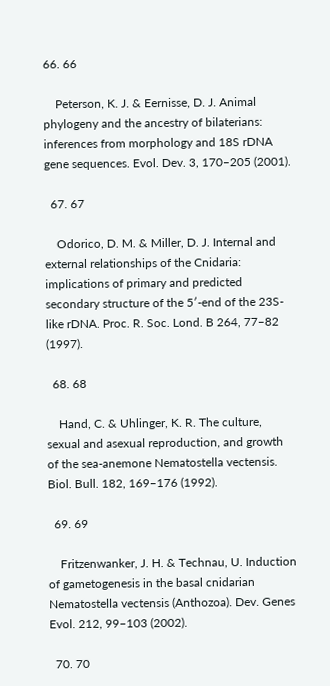66. 66

    Peterson, K. J. & Eernisse, D. J. Animal phylogeny and the ancestry of bilaterians: inferences from morphology and 18S rDNA gene sequences. Evol. Dev. 3, 170–205 (2001).

  67. 67

    Odorico, D. M. & Miller, D. J. Internal and external relationships of the Cnidaria: implications of primary and predicted secondary structure of the 5′-end of the 23S-like rDNA. Proc. R. Soc. Lond. B 264, 77–82 (1997).

  68. 68

    Hand, C. & Uhlinger, K. R. The culture, sexual and asexual reproduction, and growth of the sea-anemone Nematostella vectensis. Biol. Bull. 182, 169–176 (1992).

  69. 69

    Fritzenwanker, J. H. & Technau, U. Induction of gametogenesis in the basal cnidarian Nematostella vectensis (Anthozoa). Dev. Genes Evol. 212, 99–103 (2002).

  70. 70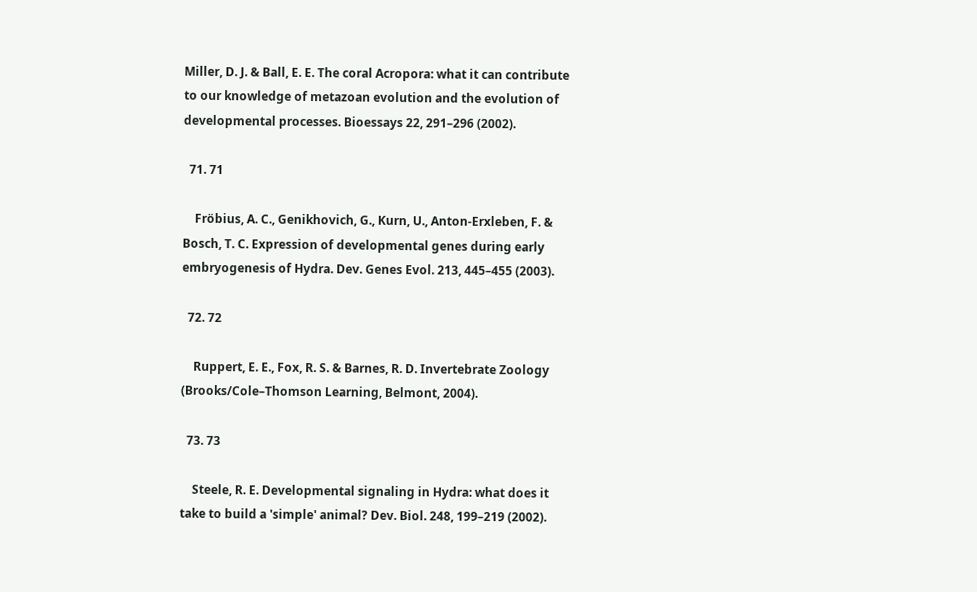Miller, D. J. & Ball, E. E. The coral Acropora: what it can contribute to our knowledge of metazoan evolution and the evolution of developmental processes. Bioessays 22, 291–296 (2002).

  71. 71

    Fröbius, A. C., Genikhovich, G., Kurn, U., Anton-Erxleben, F. & Bosch, T. C. Expression of developmental genes during early embryogenesis of Hydra. Dev. Genes Evol. 213, 445–455 (2003).

  72. 72

    Ruppert, E. E., Fox, R. S. & Barnes, R. D. Invertebrate Zoology (Brooks/Cole–Thomson Learning, Belmont, 2004).

  73. 73

    Steele, R. E. Developmental signaling in Hydra: what does it take to build a 'simple' animal? Dev. Biol. 248, 199–219 (2002).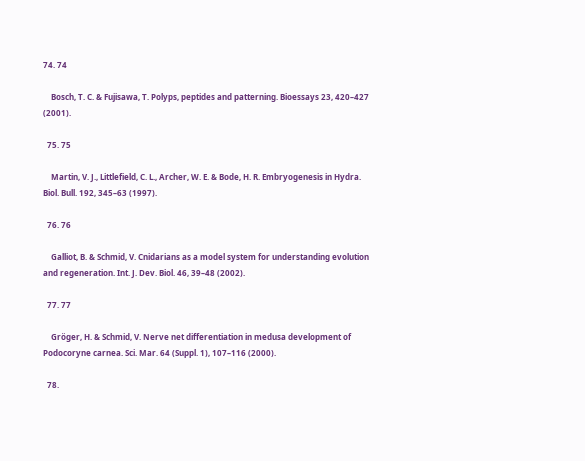74. 74

    Bosch, T. C. & Fujisawa, T. Polyps, peptides and patterning. Bioessays 23, 420–427 (2001).

  75. 75

    Martin, V. J., Littlefield, C. L., Archer, W. E. & Bode, H. R. Embryogenesis in Hydra. Biol. Bull. 192, 345–63 (1997).

  76. 76

    Galliot, B. & Schmid, V. Cnidarians as a model system for understanding evolution and regeneration. Int. J. Dev. Biol. 46, 39–48 (2002).

  77. 77

    Gröger, H. & Schmid, V. Nerve net differentiation in medusa development of Podocoryne carnea. Sci. Mar. 64 (Suppl. 1), 107–116 (2000).

  78.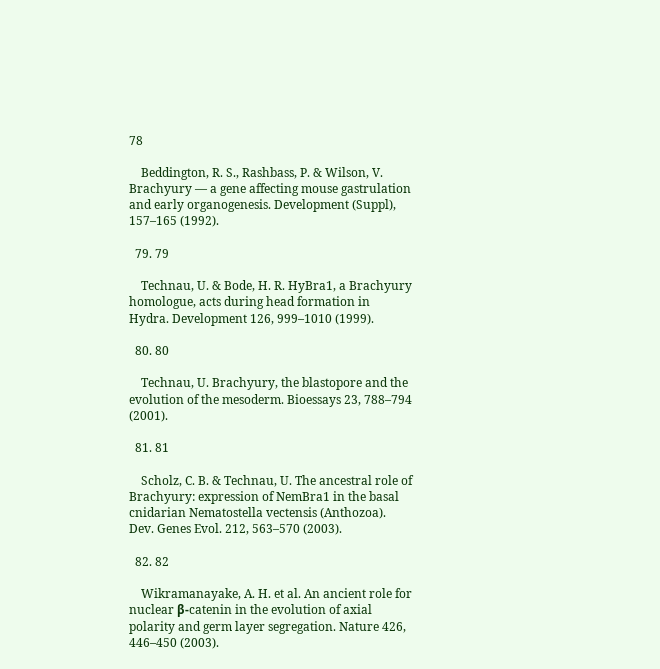78

    Beddington, R. S., Rashbass, P. & Wilson, V. Brachyury — a gene affecting mouse gastrulation and early organogenesis. Development (Suppl), 157–165 (1992).

  79. 79

    Technau, U. & Bode, H. R. HyBra1, a Brachyury homologue, acts during head formation in Hydra. Development 126, 999–1010 (1999).

  80. 80

    Technau, U. Brachyury, the blastopore and the evolution of the mesoderm. Bioessays 23, 788–794 (2001).

  81. 81

    Scholz, C. B. & Technau, U. The ancestral role of Brachyury: expression of NemBra1 in the basal cnidarian Nematostella vectensis (Anthozoa). Dev. Genes Evol. 212, 563–570 (2003).

  82. 82

    Wikramanayake, A. H. et al. An ancient role for nuclear β-catenin in the evolution of axial polarity and germ layer segregation. Nature 426, 446–450 (2003).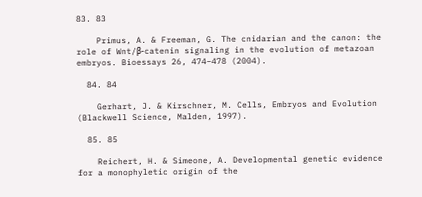83. 83

    Primus, A. & Freeman, G. The cnidarian and the canon: the role of Wnt/β-catenin signaling in the evolution of metazoan embryos. Bioessays 26, 474–478 (2004).

  84. 84

    Gerhart, J. & Kirschner, M. Cells, Embryos and Evolution (Blackwell Science, Malden, 1997).

  85. 85

    Reichert, H. & Simeone, A. Developmental genetic evidence for a monophyletic origin of the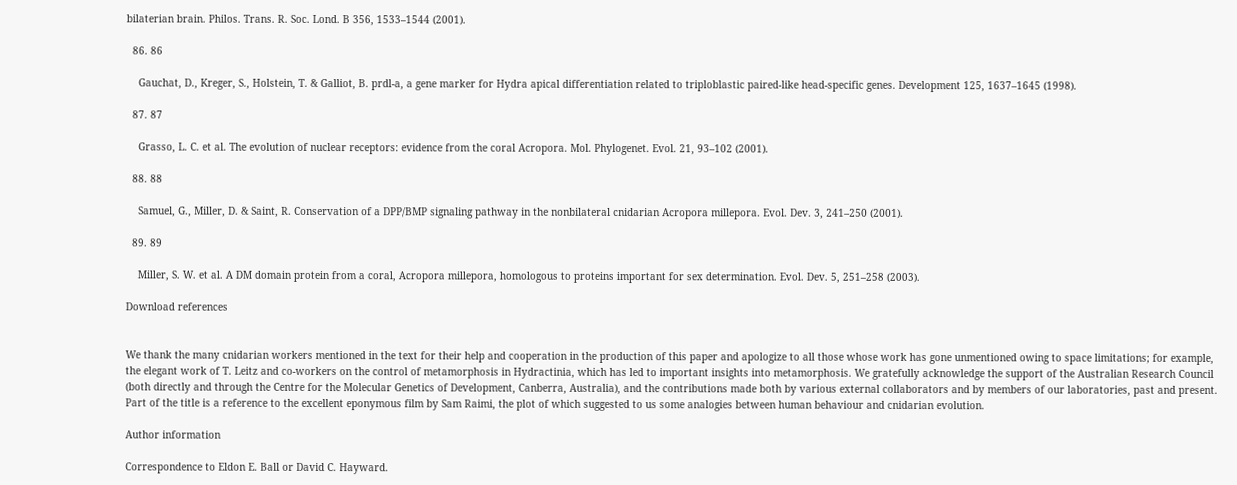bilaterian brain. Philos. Trans. R. Soc. Lond. B 356, 1533–1544 (2001).

  86. 86

    Gauchat, D., Kreger, S., Holstein, T. & Galliot, B. prdl-a, a gene marker for Hydra apical differentiation related to triploblastic paired-like head-specific genes. Development 125, 1637–1645 (1998).

  87. 87

    Grasso, L. C. et al. The evolution of nuclear receptors: evidence from the coral Acropora. Mol. Phylogenet. Evol. 21, 93–102 (2001).

  88. 88

    Samuel, G., Miller, D. & Saint, R. Conservation of a DPP/BMP signaling pathway in the nonbilateral cnidarian Acropora millepora. Evol. Dev. 3, 241–250 (2001).

  89. 89

    Miller, S. W. et al. A DM domain protein from a coral, Acropora millepora, homologous to proteins important for sex determination. Evol. Dev. 5, 251–258 (2003).

Download references


We thank the many cnidarian workers mentioned in the text for their help and cooperation in the production of this paper and apologize to all those whose work has gone unmentioned owing to space limitations; for example, the elegant work of T. Leitz and co-workers on the control of metamorphosis in Hydractinia, which has led to important insights into metamorphosis. We gratefully acknowledge the support of the Australian Research Council (both directly and through the Centre for the Molecular Genetics of Development, Canberra, Australia), and the contributions made both by various external collaborators and by members of our laboratories, past and present. Part of the title is a reference to the excellent eponymous film by Sam Raimi, the plot of which suggested to us some analogies between human behaviour and cnidarian evolution.

Author information

Correspondence to Eldon E. Ball or David C. Hayward.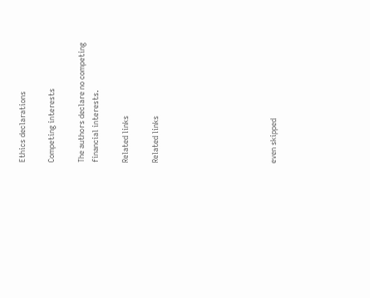Ethics declarations

Competing interests

The authors declare no competing financial interests.

Related links

Related links







even skipped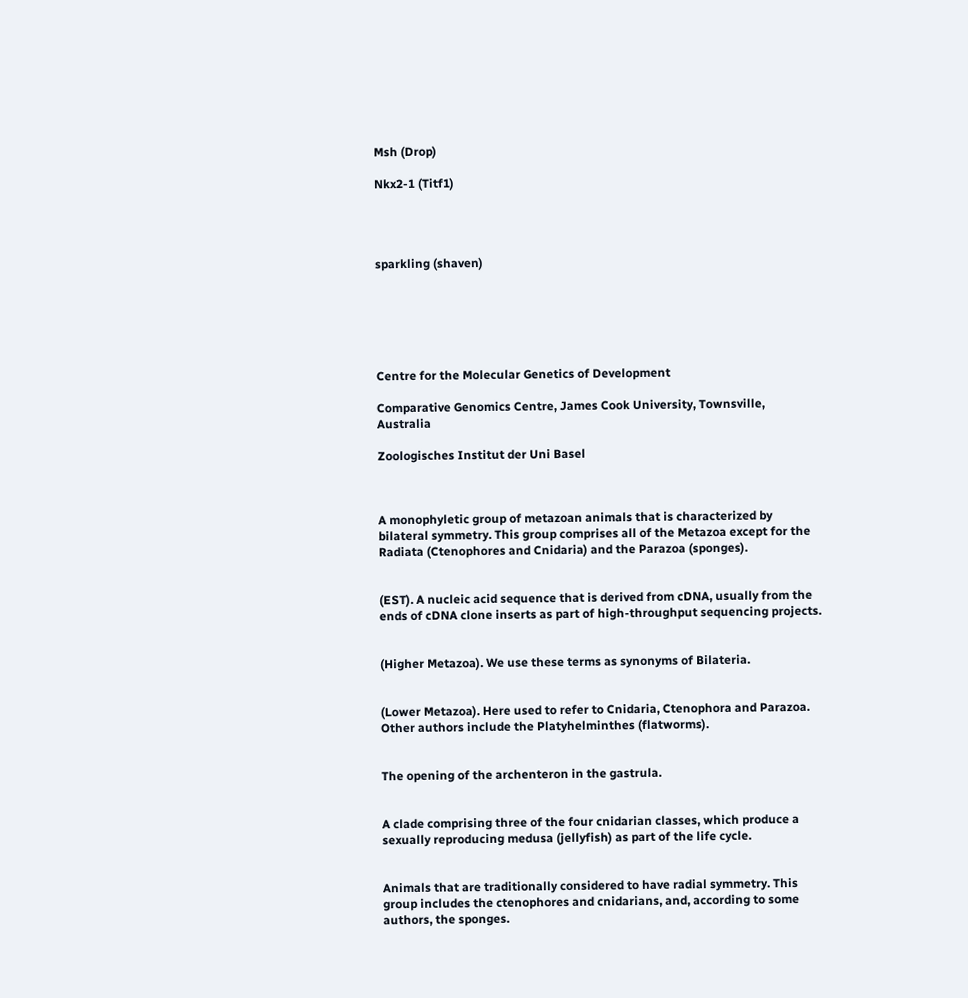Msh (Drop)

Nkx2-1 (Titf1)




sparkling (shaven)






Centre for the Molecular Genetics of Development

Comparative Genomics Centre, James Cook University, Townsville, Australia

Zoologisches Institut der Uni Basel



A monophyletic group of metazoan animals that is characterized by bilateral symmetry. This group comprises all of the Metazoa except for the Radiata (Ctenophores and Cnidaria) and the Parazoa (sponges).


(EST). A nucleic acid sequence that is derived from cDNA, usually from the ends of cDNA clone inserts as part of high-throughput sequencing projects.


(Higher Metazoa). We use these terms as synonyms of Bilateria.


(Lower Metazoa). Here used to refer to Cnidaria, Ctenophora and Parazoa. Other authors include the Platyhelminthes (flatworms).


The opening of the archenteron in the gastrula.


A clade comprising three of the four cnidarian classes, which produce a sexually reproducing medusa (jellyfish) as part of the life cycle.


Animals that are traditionally considered to have radial symmetry. This group includes the ctenophores and cnidarians, and, according to some authors, the sponges.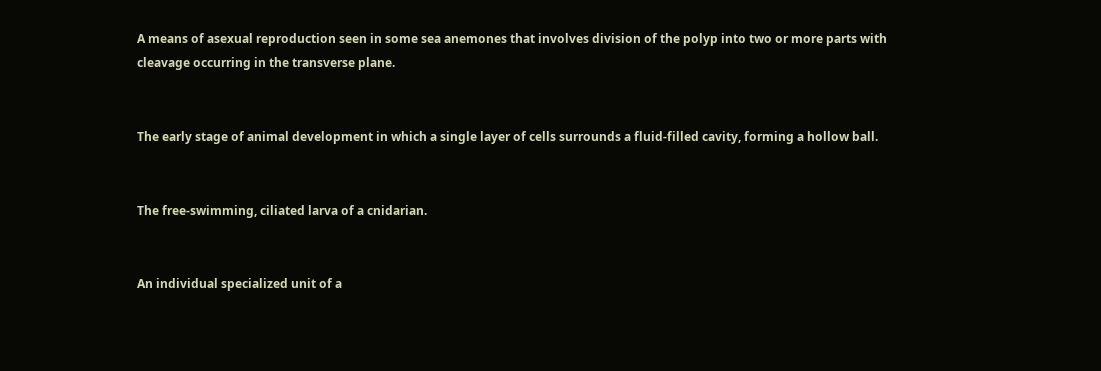A means of asexual reproduction seen in some sea anemones that involves division of the polyp into two or more parts with cleavage occurring in the transverse plane.


The early stage of animal development in which a single layer of cells surrounds a fluid-filled cavity, forming a hollow ball.


The free-swimming, ciliated larva of a cnidarian.


An individual specialized unit of a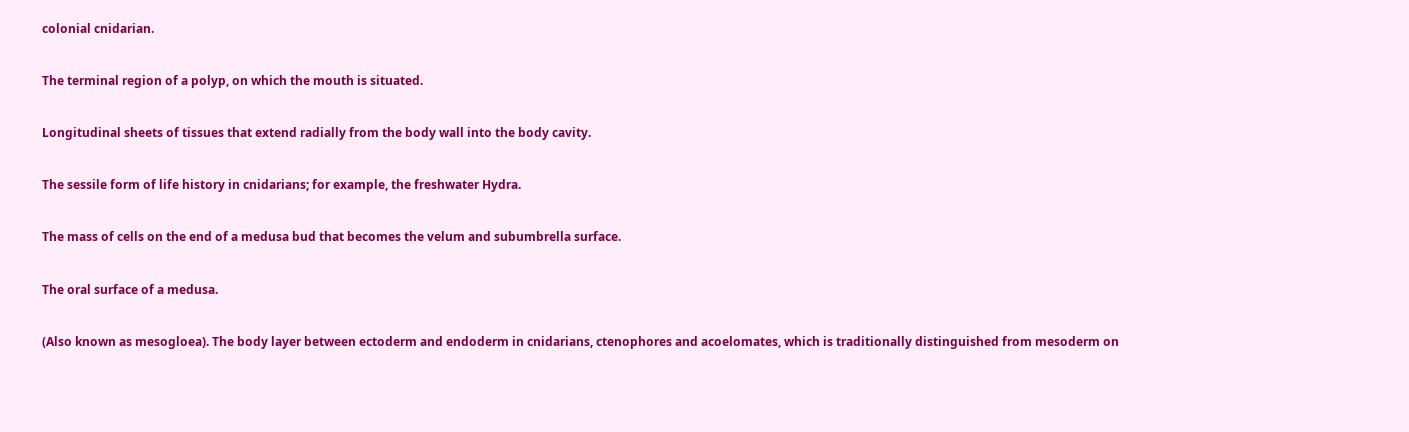colonial cnidarian.


The terminal region of a polyp, on which the mouth is situated.


Longitudinal sheets of tissues that extend radially from the body wall into the body cavity.


The sessile form of life history in cnidarians; for example, the freshwater Hydra.


The mass of cells on the end of a medusa bud that becomes the velum and subumbrella surface.


The oral surface of a medusa.


(Also known as mesogloea). The body layer between ectoderm and endoderm in cnidarians, ctenophores and acoelomates, which is traditionally distinguished from mesoderm on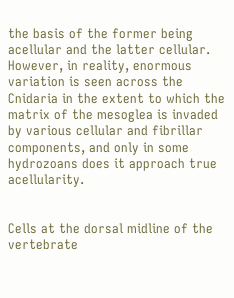the basis of the former being acellular and the latter cellular. However, in reality, enormous variation is seen across the Cnidaria in the extent to which the matrix of the mesoglea is invaded by various cellular and fibrillar components, and only in some hydrozoans does it approach true acellularity.


Cells at the dorsal midline of the vertebrate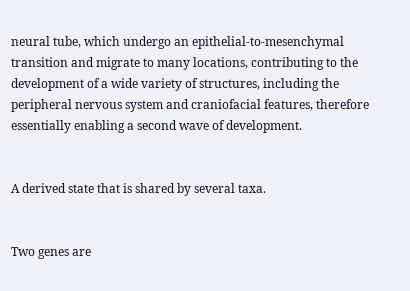neural tube, which undergo an epithelial-to-mesenchymal transition and migrate to many locations, contributing to the development of a wide variety of structures, including the peripheral nervous system and craniofacial features, therefore essentially enabling a second wave of development.


A derived state that is shared by several taxa.


Two genes are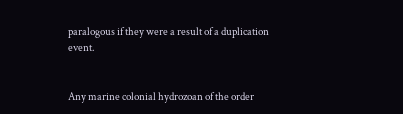paralogous if they were a result of a duplication event.


Any marine colonial hydrozoan of the order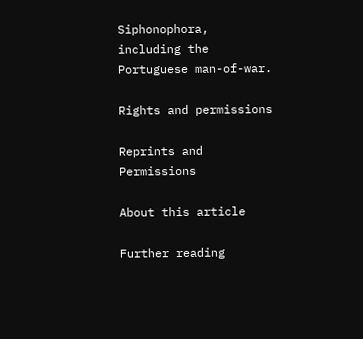Siphonophora, including the Portuguese man-of-war.

Rights and permissions

Reprints and Permissions

About this article

Further reading